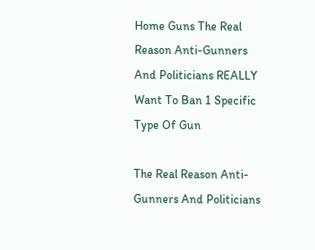Home Guns The Real Reason Anti-Gunners And Politicians REALLY Want To Ban 1 Specific Type Of Gun

The Real Reason Anti-Gunners And Politicians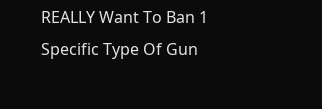REALLY Want To Ban 1 Specific Type Of Gun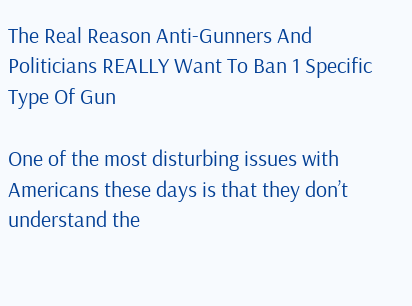The Real Reason Anti-Gunners And Politicians REALLY Want To Ban 1 Specific Type Of Gun

One of the most disturbing issues with Americans these days is that they don’t understand the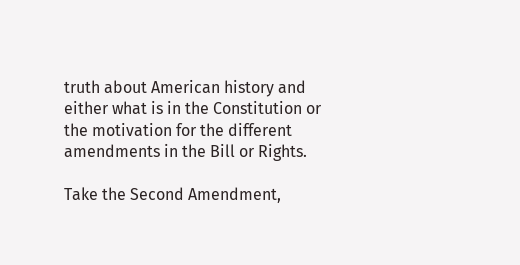truth about American history and either what is in the Constitution or the motivation for the different amendments in the Bill or Rights.

Take the Second Amendment,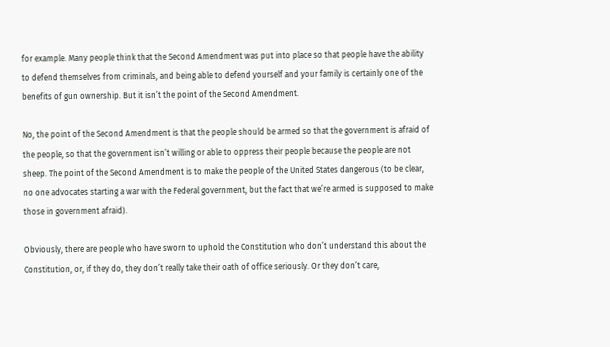for example. Many people think that the Second Amendment was put into place so that people have the ability to defend themselves from criminals, and being able to defend yourself and your family is certainly one of the benefits of gun ownership. But it isn’t the point of the Second Amendment.

No, the point of the Second Amendment is that the people should be armed so that the government is afraid of the people, so that the government isn’t willing or able to oppress their people because the people are not sheep. The point of the Second Amendment is to make the people of the United States dangerous (to be clear, no one advocates starting a war with the Federal government, but the fact that we’re armed is supposed to make those in government afraid).

Obviously, there are people who have sworn to uphold the Constitution who don’t understand this about the Constitution, or, if they do, they don’t really take their oath of office seriously. Or they don’t care,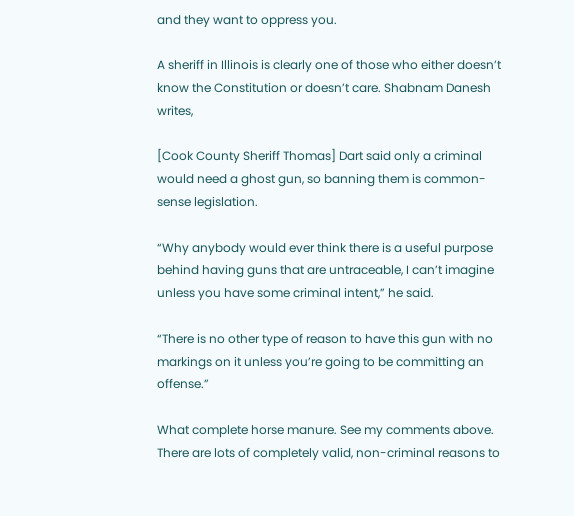and they want to oppress you.

A sheriff in Illinois is clearly one of those who either doesn’t know the Constitution or doesn’t care. Shabnam Danesh writes,

[Cook County Sheriff Thomas] Dart said only a criminal would need a ghost gun, so banning them is common-sense legislation.

“Why anybody would ever think there is a useful purpose behind having guns that are untraceable, I can’t imagine unless you have some criminal intent,” he said.

“There is no other type of reason to have this gun with no markings on it unless you’re going to be committing an offense.”

What complete horse manure. See my comments above. There are lots of completely valid, non-criminal reasons to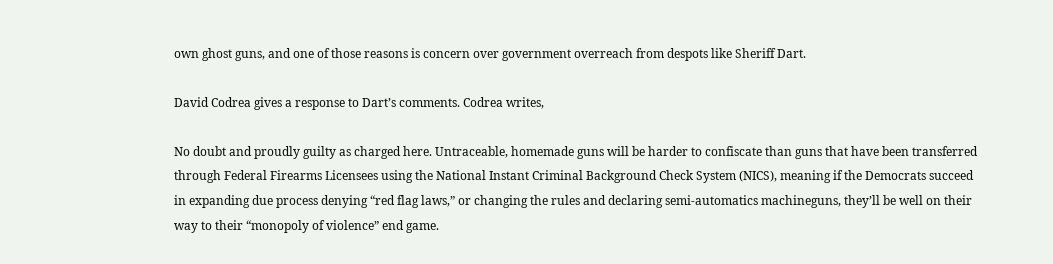own ghost guns, and one of those reasons is concern over government overreach from despots like Sheriff Dart.

David Codrea gives a response to Dart’s comments. Codrea writes,

No doubt and proudly guilty as charged here. Untraceable, homemade guns will be harder to confiscate than guns that have been transferred through Federal Firearms Licensees using the National Instant Criminal Background Check System (NICS), meaning if the Democrats succeed in expanding due process denying “red flag laws,” or changing the rules and declaring semi-automatics machineguns, they’ll be well on their way to their “monopoly of violence” end game.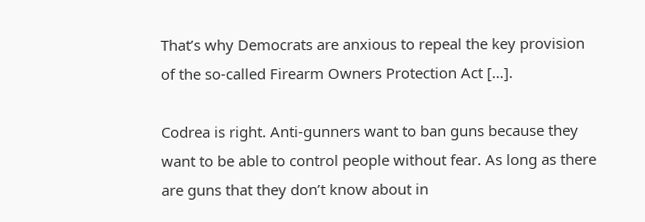That’s why Democrats are anxious to repeal the key provision of the so-called Firearm Owners Protection Act […].

Codrea is right. Anti-gunners want to ban guns because they want to be able to control people without fear. As long as there are guns that they don’t know about in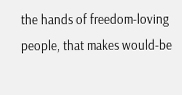the hands of freedom-loving people, that makes would-be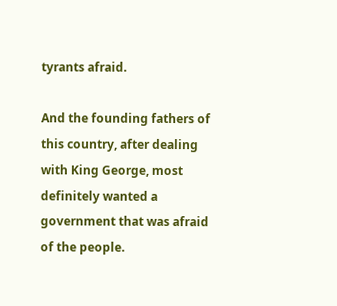tyrants afraid.

And the founding fathers of this country, after dealing with King George, most definitely wanted a government that was afraid of the people.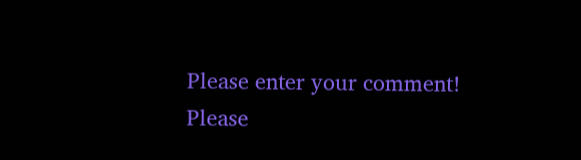Please enter your comment!
Please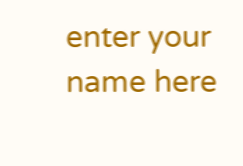enter your name here